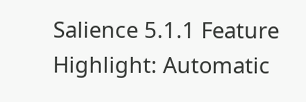Salience 5.1.1 Feature Highlight: Automatic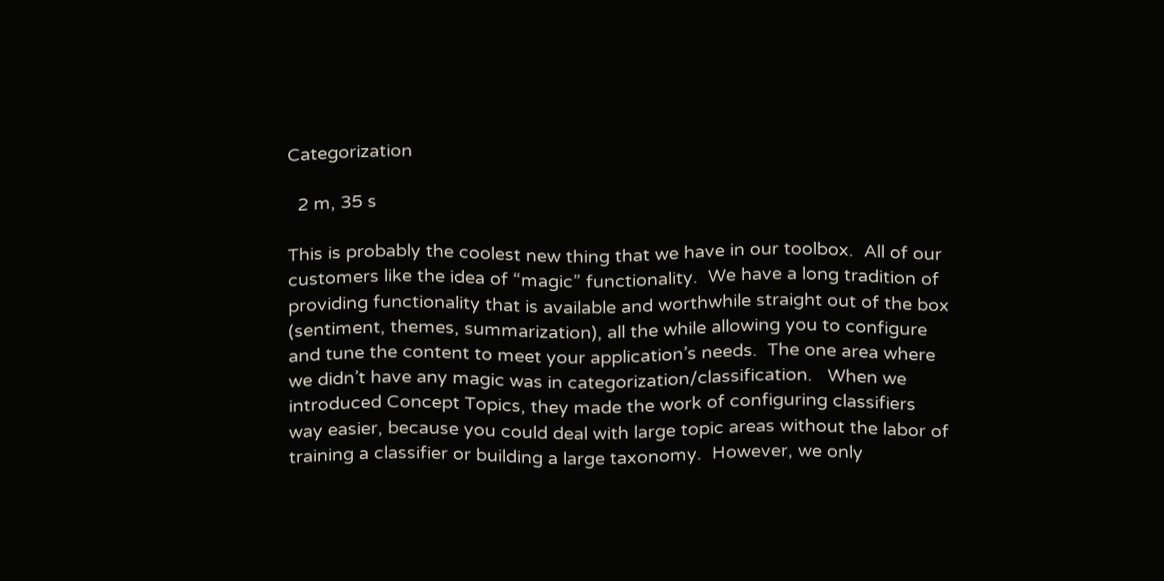Categorization

  2 m, 35 s

This is probably the coolest new thing that we have in our toolbox.  All of our customers like the idea of “magic” functionality.  We have a long tradition of providing functionality that is available and worthwhile straight out of the box (sentiment, themes, summarization), all the while allowing you to configure and tune the content to meet your application’s needs.  The one area where we didn’t have any magic was in categorization/classification.   When we introduced Concept Topics, they made the work of configuring classifiers way easier, because you could deal with large topic areas without the labor of training a classifier or building a large taxonomy.  However, we only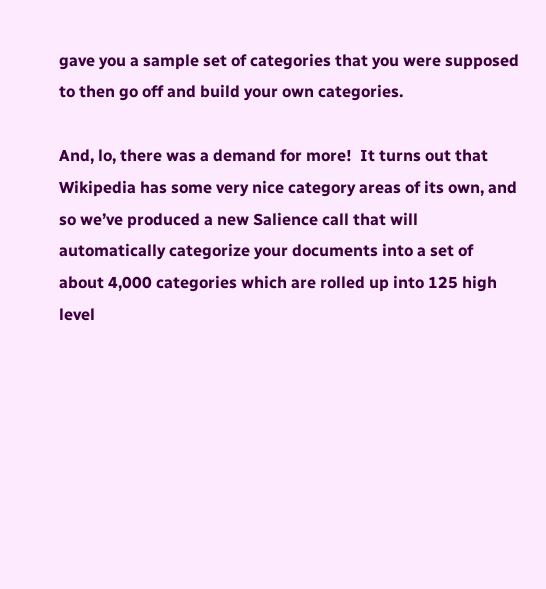gave you a sample set of categories that you were supposed to then go off and build your own categories.

And, lo, there was a demand for more!  It turns out that Wikipedia has some very nice category areas of its own, and so we’ve produced a new Salience call that will automatically categorize your documents into a set of about 4,000 categories which are rolled up into 125 high level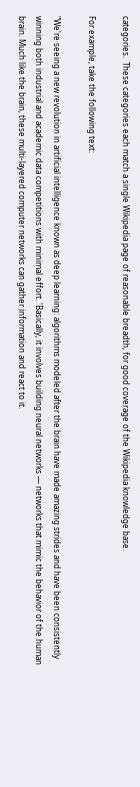categories.  These categories each match a single Wikipedia page of reasonable breadth, for good coverage of the Wikipedia knowledge base.

For example, take the following text:

"We're seeing a new revolution in artificial intelligence known as deep learning: algorithms modeled after the brain have made amazing strides and have been consistently winning both industrial and academic data competitions with minimal effort. 'Basically, it involves building neural networks — networks that mimic the behavior of the human brain. Much like the brain, these multi-layered computer networks can gather information and react to it.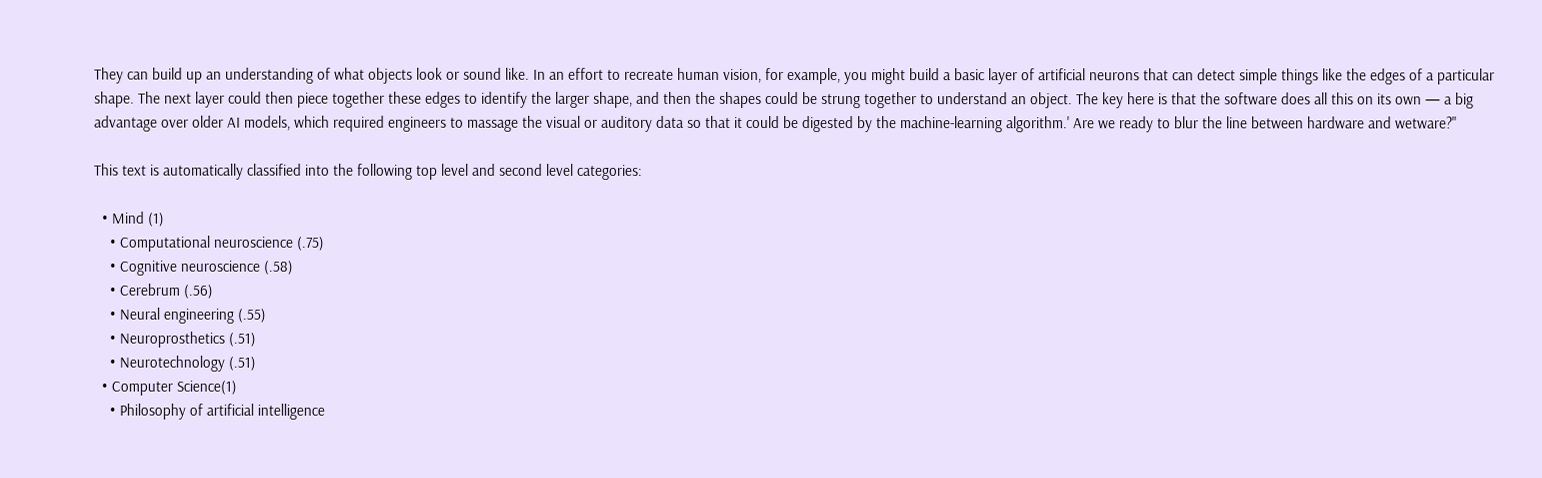They can build up an understanding of what objects look or sound like. In an effort to recreate human vision, for example, you might build a basic layer of artificial neurons that can detect simple things like the edges of a particular shape. The next layer could then piece together these edges to identify the larger shape, and then the shapes could be strung together to understand an object. The key here is that the software does all this on its own — a big advantage over older AI models, which required engineers to massage the visual or auditory data so that it could be digested by the machine-learning algorithm.' Are we ready to blur the line between hardware and wetware?"

This text is automatically classified into the following top level and second level categories:

  • Mind (1)
    • Computational neuroscience (.75)
    • Cognitive neuroscience (.58)
    • Cerebrum (.56)
    • Neural engineering (.55)
    • Neuroprosthetics (.51)
    • Neurotechnology (.51)
  • Computer Science(1)
    • Philosophy of artificial intelligence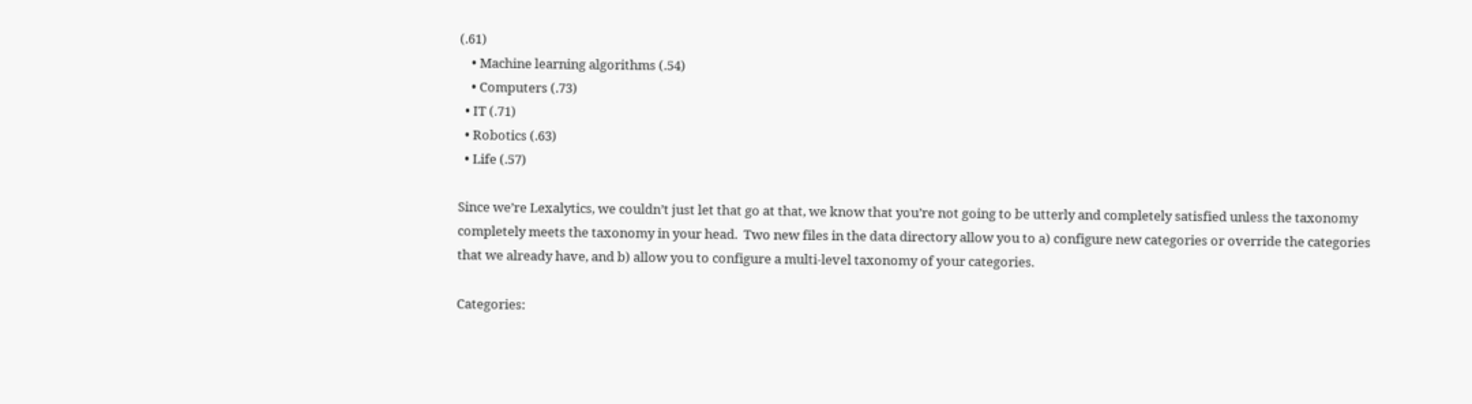(.61)
    • Machine learning algorithms (.54)
    • Computers (.73)
  • IT (.71)
  • Robotics (.63)
  • Life (.57)

Since we’re Lexalytics, we couldn’t just let that go at that, we know that you’re not going to be utterly and completely satisfied unless the taxonomy completely meets the taxonomy in your head.  Two new files in the data directory allow you to a) configure new categories or override the categories that we already have, and b) allow you to configure a multi-level taxonomy of your categories.

Categories: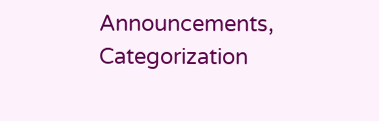Announcements, Categorization